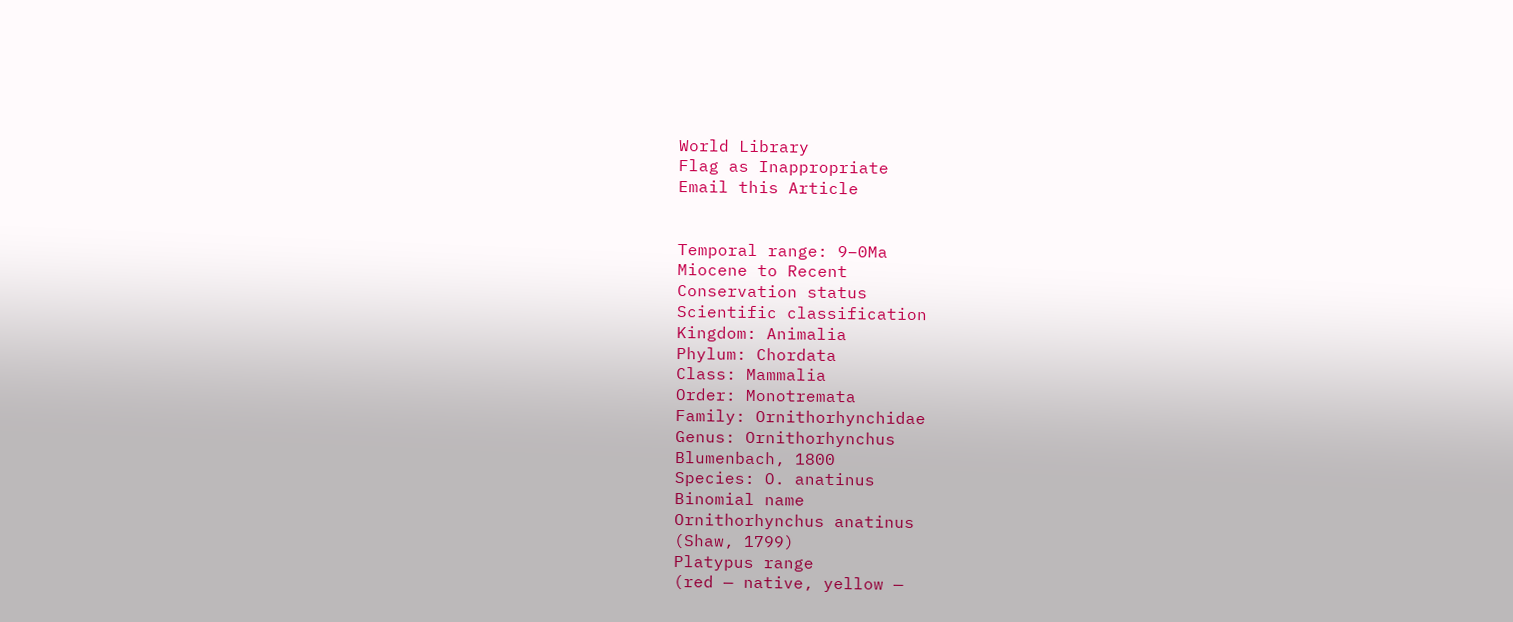World Library
Flag as Inappropriate
Email this Article


Temporal range: 9–0Ma
Miocene to Recent
Conservation status
Scientific classification
Kingdom: Animalia
Phylum: Chordata
Class: Mammalia
Order: Monotremata
Family: Ornithorhynchidae
Genus: Ornithorhynchus
Blumenbach, 1800
Species: O. anatinus
Binomial name
Ornithorhynchus anatinus
(Shaw, 1799)
Platypus range
(red — native, yellow —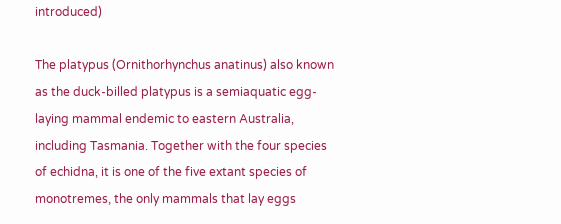introduced)

The platypus (Ornithorhynchus anatinus) also known as the duck-billed platypus is a semiaquatic egg-laying mammal endemic to eastern Australia, including Tasmania. Together with the four species of echidna, it is one of the five extant species of monotremes, the only mammals that lay eggs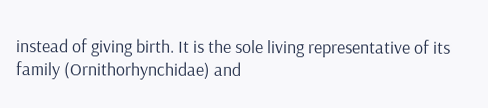instead of giving birth. It is the sole living representative of its family (Ornithorhynchidae) and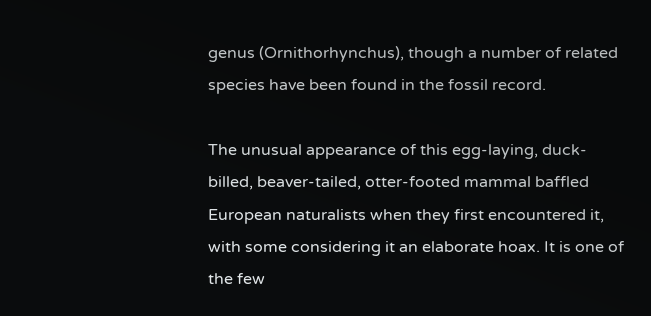genus (Ornithorhynchus), though a number of related species have been found in the fossil record.

The unusual appearance of this egg-laying, duck-billed, beaver-tailed, otter-footed mammal baffled European naturalists when they first encountered it, with some considering it an elaborate hoax. It is one of the few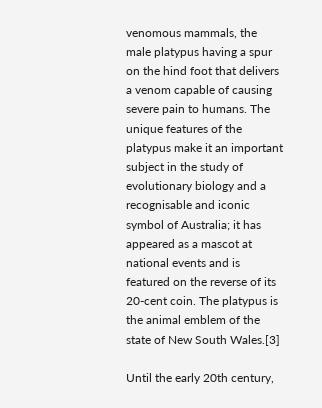venomous mammals, the male platypus having a spur on the hind foot that delivers a venom capable of causing severe pain to humans. The unique features of the platypus make it an important subject in the study of evolutionary biology and a recognisable and iconic symbol of Australia; it has appeared as a mascot at national events and is featured on the reverse of its 20-cent coin. The platypus is the animal emblem of the state of New South Wales.[3]

Until the early 20th century,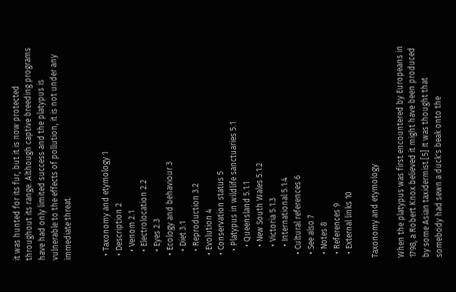it was hunted for its fur, but it is now protected throughout its range. Although captive breeding programs have had only limited success and the platypus is vulnerable to the effects of pollution, it is not under any immediate threat.


  • Taxonomy and etymology 1
  • Description 2
    • Venom 2.1
    • Electrolocation 2.2
    • Eyes 2.3
  • Ecology and behaviour 3
    • Diet 3.1
    • Reproduction 3.2
  • Evolution 4
  • Conservation status 5
    • Platypus in wildlife sanctuaries 5.1
      • Queensland 5.1.1
      • New South Wales 5.1.2
      • Victoria 5.1.3
      • International 5.1.4
  • Cultural references 6
  • See also 7
  • Notes 8
  • References 9
  • External links 10

Taxonomy and etymology

When the platypus was first encountered by Europeans in 1798, a Robert Knox believed it might have been produced by some Asian taxidermist.[5] It was thought that somebody had sewn a duck's beak onto the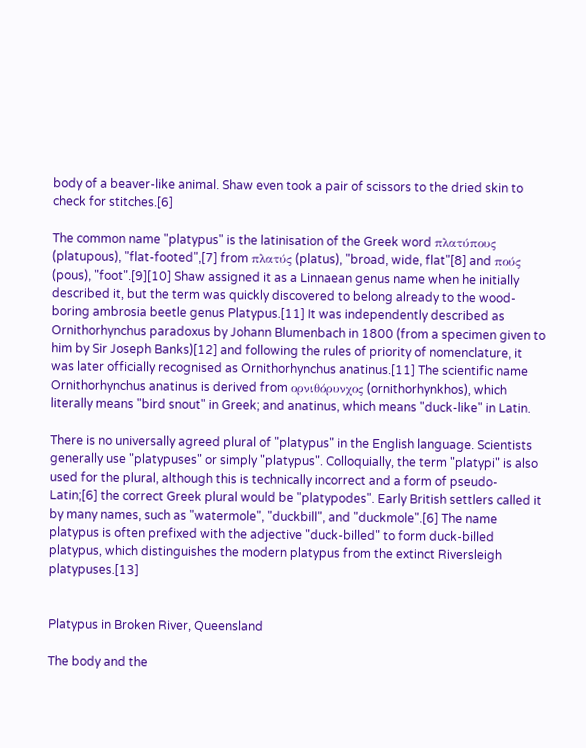body of a beaver-like animal. Shaw even took a pair of scissors to the dried skin to check for stitches.[6]

The common name "platypus" is the latinisation of the Greek word πλατύπους (platupous), "flat-footed",[7] from πλατύς (platus), "broad, wide, flat"[8] and πούς (pous), "foot".[9][10] Shaw assigned it as a Linnaean genus name when he initially described it, but the term was quickly discovered to belong already to the wood-boring ambrosia beetle genus Platypus.[11] It was independently described as Ornithorhynchus paradoxus by Johann Blumenbach in 1800 (from a specimen given to him by Sir Joseph Banks)[12] and following the rules of priority of nomenclature, it was later officially recognised as Ornithorhynchus anatinus.[11] The scientific name Ornithorhynchus anatinus is derived from ορνιθόρυνχος (ornithorhynkhos), which literally means "bird snout" in Greek; and anatinus, which means "duck-like" in Latin.

There is no universally agreed plural of "platypus" in the English language. Scientists generally use "platypuses" or simply "platypus". Colloquially, the term "platypi" is also used for the plural, although this is technically incorrect and a form of pseudo-Latin;[6] the correct Greek plural would be "platypodes". Early British settlers called it by many names, such as "watermole", "duckbill", and "duckmole".[6] The name platypus is often prefixed with the adjective "duck-billed" to form duck-billed platypus, which distinguishes the modern platypus from the extinct Riversleigh platypuses.[13]


Platypus in Broken River, Queensland

The body and the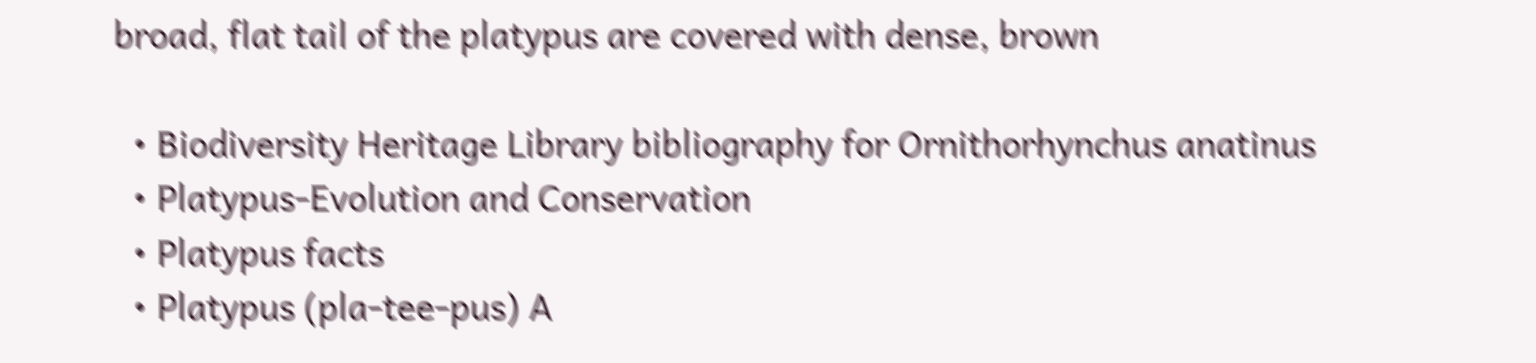broad, flat tail of the platypus are covered with dense, brown

  • Biodiversity Heritage Library bibliography for Ornithorhynchus anatinus
  • Platypus-Evolution and Conservation
  • Platypus facts
  • Platypus (pla-tee-pus) A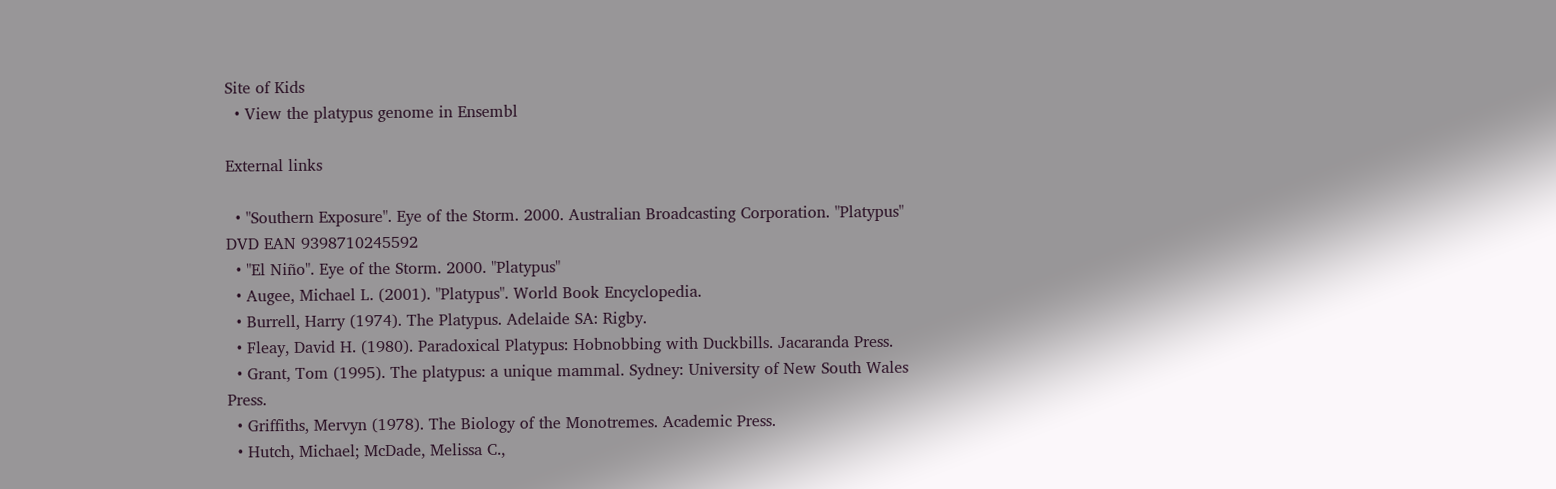Site of Kids
  • View the platypus genome in Ensembl

External links

  • "Southern Exposure". Eye of the Storm. 2000. Australian Broadcasting Corporation. "Platypus" DVD EAN 9398710245592
  • "El Niño". Eye of the Storm. 2000. "Platypus"
  • Augee, Michael L. (2001). "Platypus". World Book Encyclopedia.
  • Burrell, Harry (1974). The Platypus. Adelaide SA: Rigby.
  • Fleay, David H. (1980). Paradoxical Platypus: Hobnobbing with Duckbills. Jacaranda Press.
  • Grant, Tom (1995). The platypus: a unique mammal. Sydney: University of New South Wales Press.
  • Griffiths, Mervyn (1978). The Biology of the Monotremes. Academic Press.
  • Hutch, Michael; McDade, Melissa C.,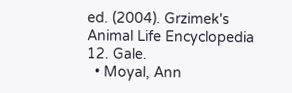ed. (2004). Grzimek's Animal Life Encyclopedia 12. Gale.
  • Moyal, Ann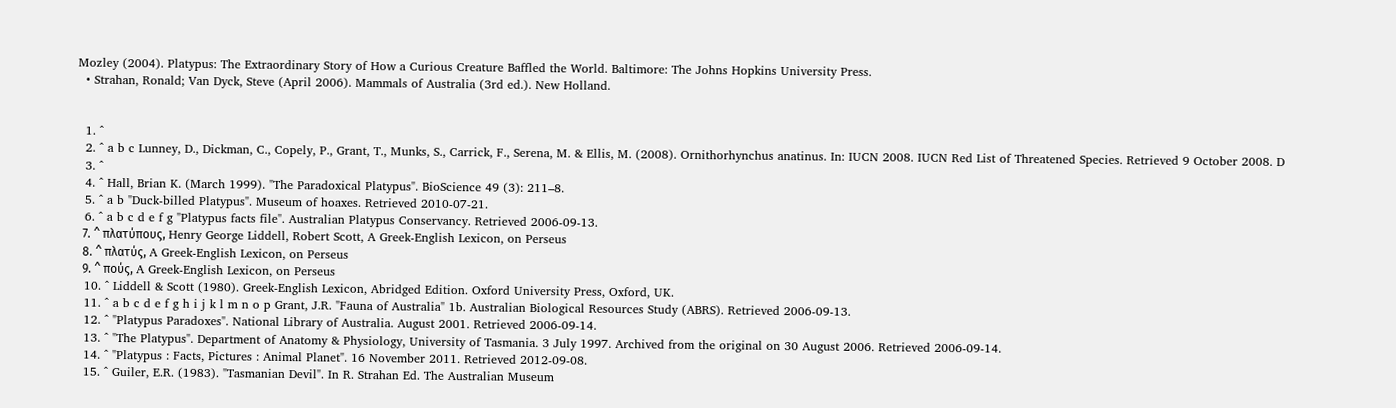Mozley (2004). Platypus: The Extraordinary Story of How a Curious Creature Baffled the World. Baltimore: The Johns Hopkins University Press.
  • Strahan, Ronald; Van Dyck, Steve (April 2006). Mammals of Australia (3rd ed.). New Holland.


  1. ^
  2. ^ a b c Lunney, D., Dickman, C., Copely, P., Grant, T., Munks, S., Carrick, F., Serena, M. & Ellis, M. (2008). Ornithorhynchus anatinus. In: IUCN 2008. IUCN Red List of Threatened Species. Retrieved 9 October 2008. D
  3. ^
  4. ^ Hall, Brian K. (March 1999). "The Paradoxical Platypus". BioScience 49 (3): 211–8.
  5. ^ a b "Duck-billed Platypus". Museum of hoaxes. Retrieved 2010-07-21.
  6. ^ a b c d e f g "Platypus facts file". Australian Platypus Conservancy. Retrieved 2006-09-13.
  7. ^ πλατύπους, Henry George Liddell, Robert Scott, A Greek-English Lexicon, on Perseus
  8. ^ πλατύς, A Greek-English Lexicon, on Perseus
  9. ^ πούς, A Greek-English Lexicon, on Perseus
  10. ^ Liddell & Scott (1980). Greek-English Lexicon, Abridged Edition. Oxford University Press, Oxford, UK.
  11. ^ a b c d e f g h i j k l m n o p Grant, J.R. "Fauna of Australia" 1b. Australian Biological Resources Study (ABRS). Retrieved 2006-09-13.
  12. ^ "Platypus Paradoxes". National Library of Australia. August 2001. Retrieved 2006-09-14.
  13. ^ "The Platypus". Department of Anatomy & Physiology, University of Tasmania. 3 July 1997. Archived from the original on 30 August 2006. Retrieved 2006-09-14.
  14. ^ "Platypus : Facts, Pictures : Animal Planet". 16 November 2011. Retrieved 2012-09-08.
  15. ^ Guiler, E.R. (1983). "Tasmanian Devil". In R. Strahan Ed. The Australian Museum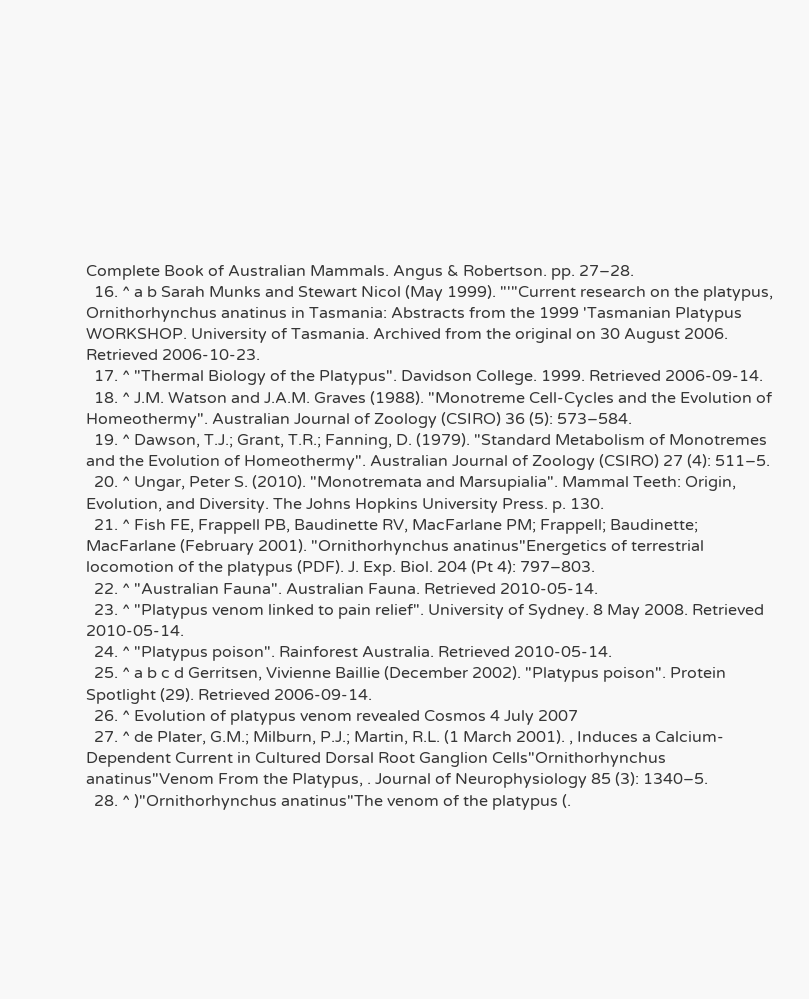Complete Book of Australian Mammals. Angus & Robertson. pp. 27–28.
  16. ^ a b Sarah Munks and Stewart Nicol (May 1999). "'"Current research on the platypus, Ornithorhynchus anatinus in Tasmania: Abstracts from the 1999 'Tasmanian Platypus WORKSHOP. University of Tasmania. Archived from the original on 30 August 2006. Retrieved 2006-10-23.
  17. ^ "Thermal Biology of the Platypus". Davidson College. 1999. Retrieved 2006-09-14.
  18. ^ J.M. Watson and J.A.M. Graves (1988). "Monotreme Cell-Cycles and the Evolution of Homeothermy". Australian Journal of Zoology (CSIRO) 36 (5): 573–584.
  19. ^ Dawson, T.J.; Grant, T.R.; Fanning, D. (1979). "Standard Metabolism of Monotremes and the Evolution of Homeothermy". Australian Journal of Zoology (CSIRO) 27 (4): 511–5.
  20. ^ Ungar, Peter S. (2010). "Monotremata and Marsupialia". Mammal Teeth: Origin, Evolution, and Diversity. The Johns Hopkins University Press. p. 130.
  21. ^ Fish FE, Frappell PB, Baudinette RV, MacFarlane PM; Frappell; Baudinette; MacFarlane (February 2001). "Ornithorhynchus anatinus"Energetics of terrestrial locomotion of the platypus (PDF). J. Exp. Biol. 204 (Pt 4): 797–803.
  22. ^ "Australian Fauna". Australian Fauna. Retrieved 2010-05-14.
  23. ^ "Platypus venom linked to pain relief". University of Sydney. 8 May 2008. Retrieved 2010-05-14.
  24. ^ "Platypus poison". Rainforest Australia. Retrieved 2010-05-14.
  25. ^ a b c d Gerritsen, Vivienne Baillie (December 2002). "Platypus poison". Protein Spotlight (29). Retrieved 2006-09-14.
  26. ^ Evolution of platypus venom revealed Cosmos 4 July 2007
  27. ^ de Plater, G.M.; Milburn, P.J.; Martin, R.L. (1 March 2001). , Induces a Calcium-Dependent Current in Cultured Dorsal Root Ganglion Cells"Ornithorhynchus anatinus"Venom From the Platypus, . Journal of Neurophysiology 85 (3): 1340–5.
  28. ^ )"Ornithorhynchus anatinus"The venom of the platypus (.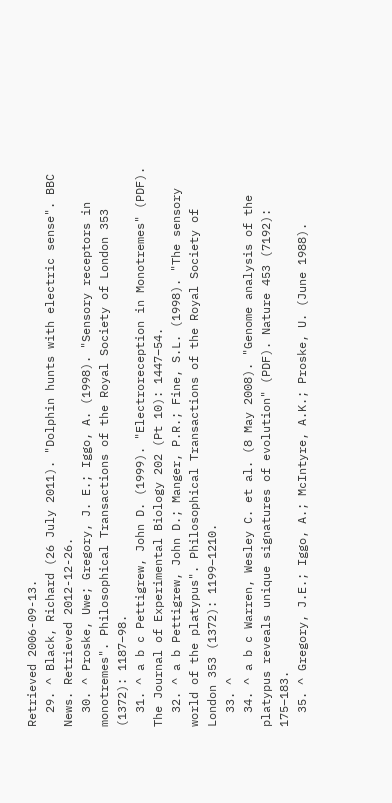Retrieved 2006-09-13.
  29. ^ Black, Richard (26 July 2011). "Dolphin hunts with electric sense". BBC News. Retrieved 2012-12-26.
  30. ^ Proske, Uwe; Gregory, J. E.; Iggo, A. (1998). "Sensory receptors in monotremes". Philosophical Transactions of the Royal Society of London 353 (1372): 1187–98.
  31. ^ a b c Pettigrew, John D. (1999). "Electroreception in Monotremes" (PDF). The Journal of Experimental Biology 202 (Pt 10): 1447–54.
  32. ^ a b Pettigrew, John D.; Manger, P.R.; Fine, S.L. (1998). "The sensory world of the platypus". Philosophical Transactions of the Royal Society of London 353 (1372): 1199–1210.
  33. ^
  34. ^ a b c Warren, Wesley C. et al. (8 May 2008). "Genome analysis of the platypus reveals unique signatures of evolution" (PDF). Nature 453 (7192): 175–183.
  35. ^ Gregory, J.E.; Iggo, A.; McIntyre, A.K.; Proske, U. (June 1988).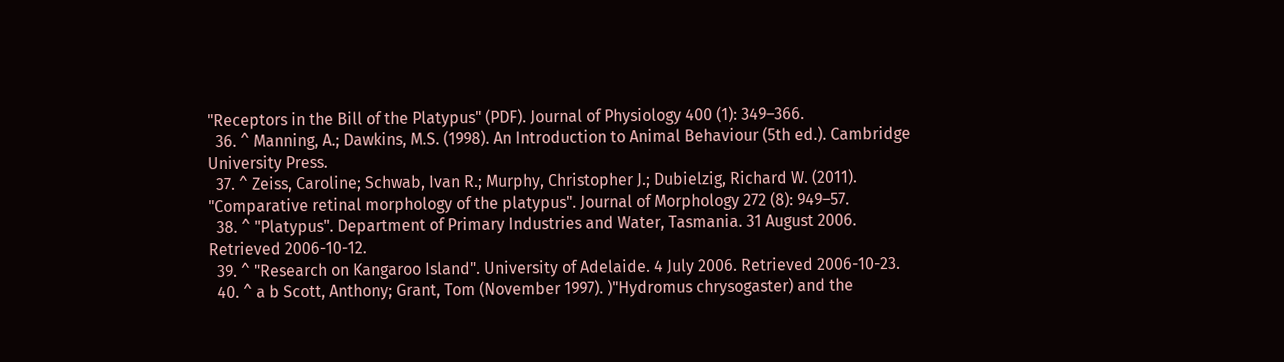"Receptors in the Bill of the Platypus" (PDF). Journal of Physiology 400 (1): 349–366.
  36. ^ Manning, A.; Dawkins, M.S. (1998). An Introduction to Animal Behaviour (5th ed.). Cambridge University Press.
  37. ^ Zeiss, Caroline; Schwab, Ivan R.; Murphy, Christopher J.; Dubielzig, Richard W. (2011). "Comparative retinal morphology of the platypus". Journal of Morphology 272 (8): 949–57.
  38. ^ "Platypus". Department of Primary Industries and Water, Tasmania. 31 August 2006. Retrieved 2006-10-12.
  39. ^ "Research on Kangaroo Island". University of Adelaide. 4 July 2006. Retrieved 2006-10-23.
  40. ^ a b Scott, Anthony; Grant, Tom (November 1997). )"Hydromus chrysogaster) and the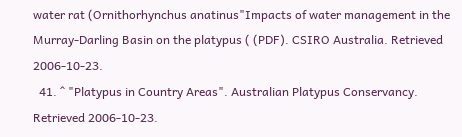water rat (Ornithorhynchus anatinus"Impacts of water management in the Murray-Darling Basin on the platypus ( (PDF). CSIRO Australia. Retrieved 2006-10-23.
  41. ^ "Platypus in Country Areas". Australian Platypus Conservancy. Retrieved 2006-10-23.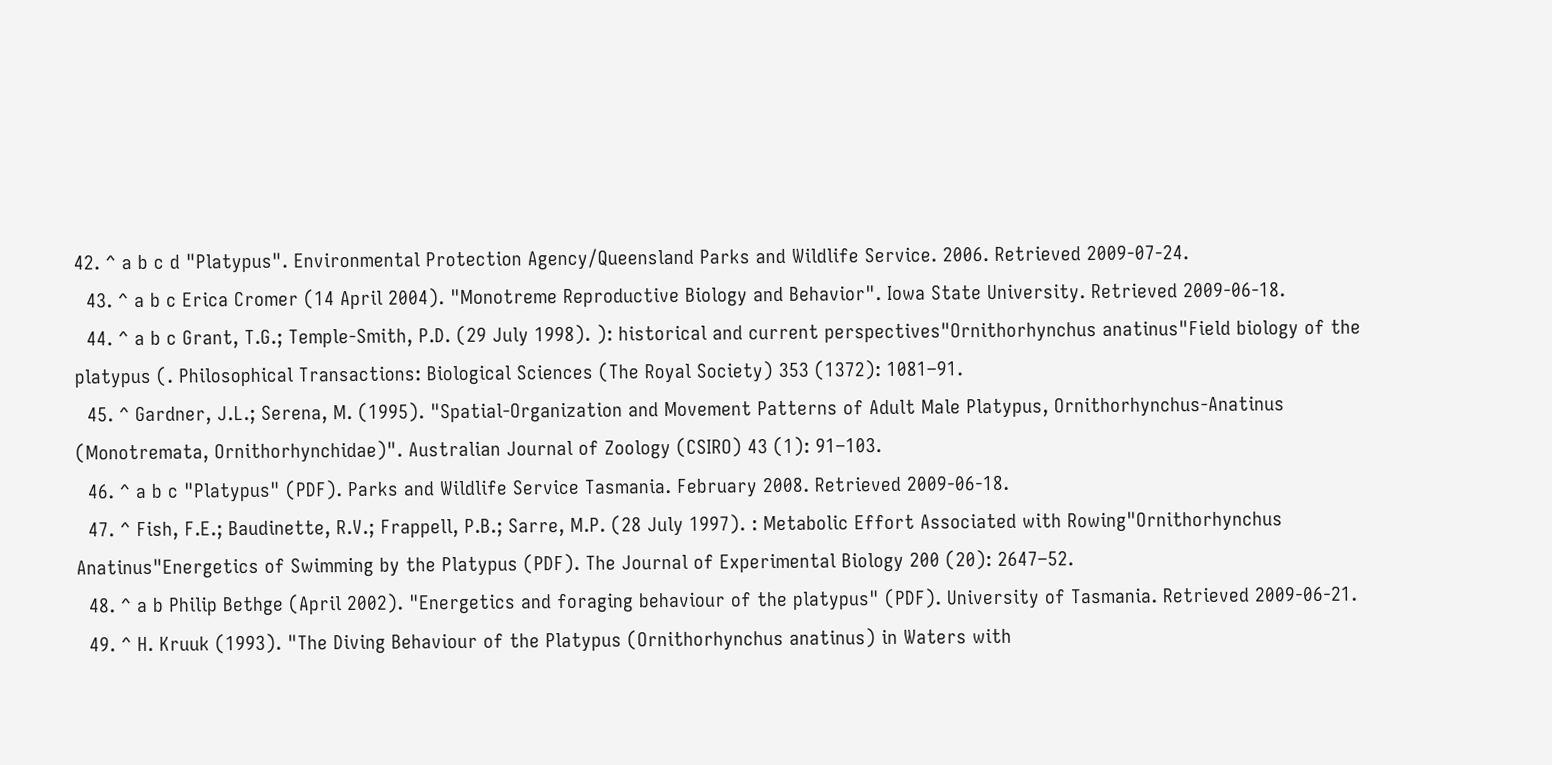42. ^ a b c d "Platypus". Environmental Protection Agency/Queensland Parks and Wildlife Service. 2006. Retrieved 2009-07-24.
  43. ^ a b c Erica Cromer (14 April 2004). "Monotreme Reproductive Biology and Behavior". Iowa State University. Retrieved 2009-06-18.
  44. ^ a b c Grant, T.G.; Temple-Smith, P.D. (29 July 1998). ): historical and current perspectives"Ornithorhynchus anatinus"Field biology of the platypus (. Philosophical Transactions: Biological Sciences (The Royal Society) 353 (1372): 1081–91.
  45. ^ Gardner, J.L.; Serena, M. (1995). "Spatial-Organization and Movement Patterns of Adult Male Platypus, Ornithorhynchus-Anatinus (Monotremata, Ornithorhynchidae)". Australian Journal of Zoology (CSIRO) 43 (1): 91–103.
  46. ^ a b c "Platypus" (PDF). Parks and Wildlife Service Tasmania. February 2008. Retrieved 2009-06-18.
  47. ^ Fish, F.E.; Baudinette, R.V.; Frappell, P.B.; Sarre, M.P. (28 July 1997). : Metabolic Effort Associated with Rowing"Ornithorhynchus Anatinus"Energetics of Swimming by the Platypus (PDF). The Journal of Experimental Biology 200 (20): 2647–52.
  48. ^ a b Philip Bethge (April 2002). "Energetics and foraging behaviour of the platypus" (PDF). University of Tasmania. Retrieved 2009-06-21.
  49. ^ H. Kruuk (1993). "The Diving Behaviour of the Platypus (Ornithorhynchus anatinus) in Waters with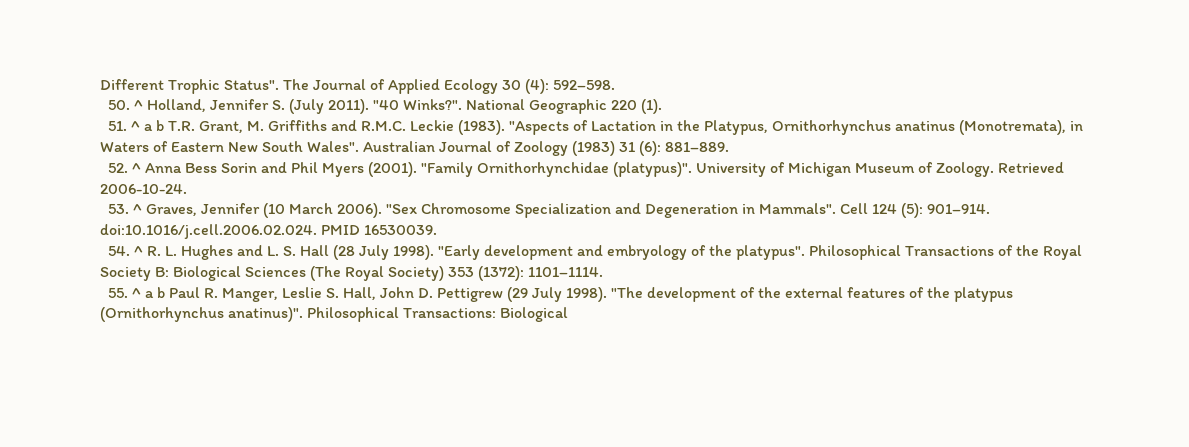Different Trophic Status". The Journal of Applied Ecology 30 (4): 592–598.
  50. ^ Holland, Jennifer S. (July 2011). "40 Winks?". National Geographic 220 (1).
  51. ^ a b T.R. Grant, M. Griffiths and R.M.C. Leckie (1983). "Aspects of Lactation in the Platypus, Ornithorhynchus anatinus (Monotremata), in Waters of Eastern New South Wales". Australian Journal of Zoology (1983) 31 (6): 881–889.
  52. ^ Anna Bess Sorin and Phil Myers (2001). "Family Ornithorhynchidae (platypus)". University of Michigan Museum of Zoology. Retrieved 2006-10-24.
  53. ^ Graves, Jennifer (10 March 2006). "Sex Chromosome Specialization and Degeneration in Mammals". Cell 124 (5): 901–914. doi:10.1016/j.cell.2006.02.024. PMID 16530039.
  54. ^ R. L. Hughes and L. S. Hall (28 July 1998). "Early development and embryology of the platypus". Philosophical Transactions of the Royal Society B: Biological Sciences (The Royal Society) 353 (1372): 1101–1114.
  55. ^ a b Paul R. Manger, Leslie S. Hall, John D. Pettigrew (29 July 1998). "The development of the external features of the platypus (Ornithorhynchus anatinus)". Philosophical Transactions: Biological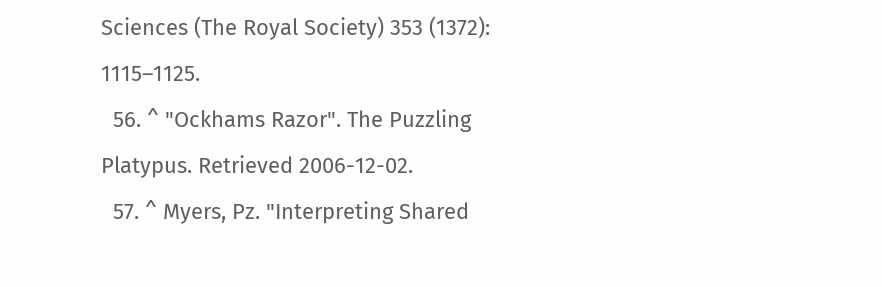Sciences (The Royal Society) 353 (1372): 1115–1125.
  56. ^ "Ockhams Razor". The Puzzling Platypus. Retrieved 2006-12-02.
  57. ^ Myers, Pz. "Interpreting Shared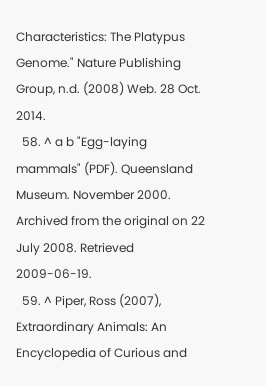Characteristics: The Platypus Genome." Nature Publishing Group, n.d. (2008) Web. 28 Oct. 2014.
  58. ^ a b "Egg-laying mammals" (PDF). Queensland Museum. November 2000. Archived from the original on 22 July 2008. Retrieved 2009-06-19.
  59. ^ Piper, Ross (2007), Extraordinary Animals: An Encyclopedia of Curious and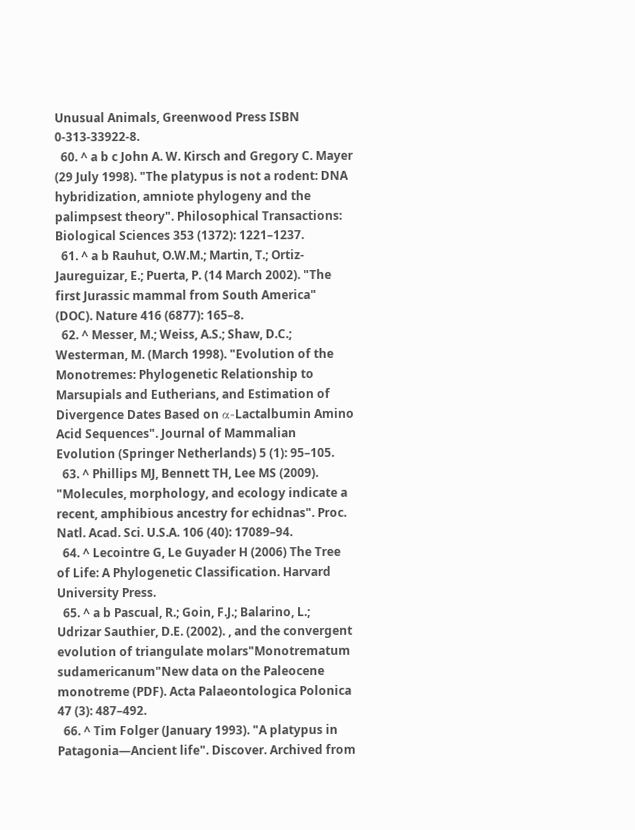Unusual Animals, Greenwood Press ISBN 0-313-33922-8.
  60. ^ a b c John A. W. Kirsch and Gregory C. Mayer (29 July 1998). "The platypus is not a rodent: DNA hybridization, amniote phylogeny and the palimpsest theory". Philosophical Transactions: Biological Sciences 353 (1372): 1221–1237.
  61. ^ a b Rauhut, O.W.M.; Martin, T.; Ortiz-Jaureguizar, E.; Puerta, P. (14 March 2002). "The first Jurassic mammal from South America" (DOC). Nature 416 (6877): 165–8.
  62. ^ Messer, M.; Weiss, A.S.; Shaw, D.C.; Westerman, M. (March 1998). "Evolution of the Monotremes: Phylogenetic Relationship to Marsupials and Eutherians, and Estimation of Divergence Dates Based on α-Lactalbumin Amino Acid Sequences". Journal of Mammalian Evolution (Springer Netherlands) 5 (1): 95–105.
  63. ^ Phillips MJ, Bennett TH, Lee MS (2009). "Molecules, morphology, and ecology indicate a recent, amphibious ancestry for echidnas". Proc. Natl. Acad. Sci. U.S.A. 106 (40): 17089–94.
  64. ^ Lecointre G, Le Guyader H (2006) The Tree of Life: A Phylogenetic Classification. Harvard University Press.
  65. ^ a b Pascual, R.; Goin, F.J.; Balarino, L.; Udrizar Sauthier, D.E. (2002). , and the convergent evolution of triangulate molars"Monotrematum sudamericanum"New data on the Paleocene monotreme (PDF). Acta Palaeontologica Polonica 47 (3): 487–492.
  66. ^ Tim Folger (January 1993). "A platypus in Patagonia—Ancient life". Discover. Archived from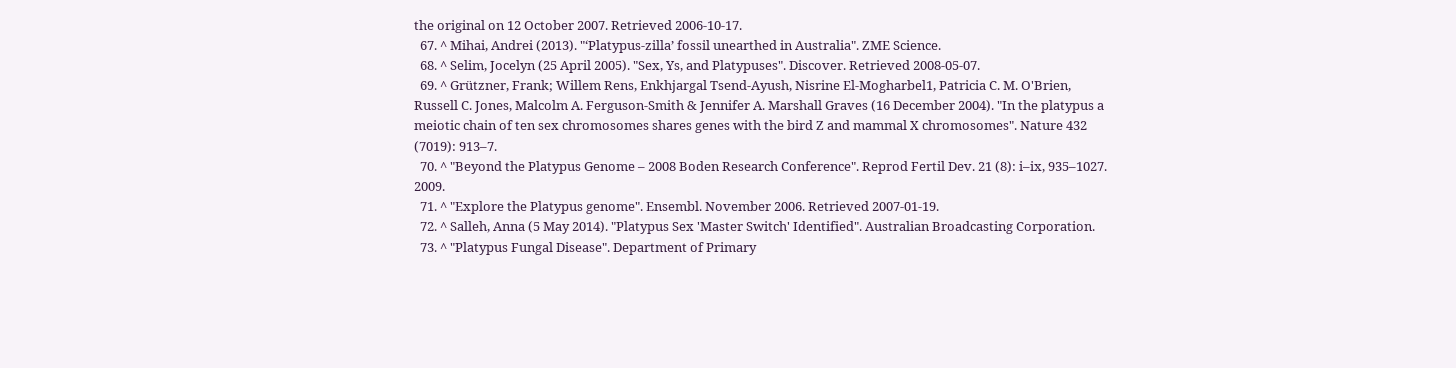the original on 12 October 2007. Retrieved 2006-10-17.
  67. ^ Mihai, Andrei (2013). "‘Platypus-zilla’ fossil unearthed in Australia". ZME Science.
  68. ^ Selim, Jocelyn (25 April 2005). "Sex, Ys, and Platypuses". Discover. Retrieved 2008-05-07.
  69. ^ Grützner, Frank; Willem Rens, Enkhjargal Tsend-Ayush, Nisrine El-Mogharbel1, Patricia C. M. O'Brien, Russell C. Jones, Malcolm A. Ferguson-Smith & Jennifer A. Marshall Graves (16 December 2004). "In the platypus a meiotic chain of ten sex chromosomes shares genes with the bird Z and mammal X chromosomes". Nature 432 (7019): 913–7.
  70. ^ "Beyond the Platypus Genome – 2008 Boden Research Conference". Reprod Fertil Dev. 21 (8): i–ix, 935–1027. 2009.
  71. ^ "Explore the Platypus genome". Ensembl. November 2006. Retrieved 2007-01-19.
  72. ^ Salleh, Anna (5 May 2014). "Platypus Sex 'Master Switch' Identified". Australian Broadcasting Corporation.
  73. ^ "Platypus Fungal Disease". Department of Primary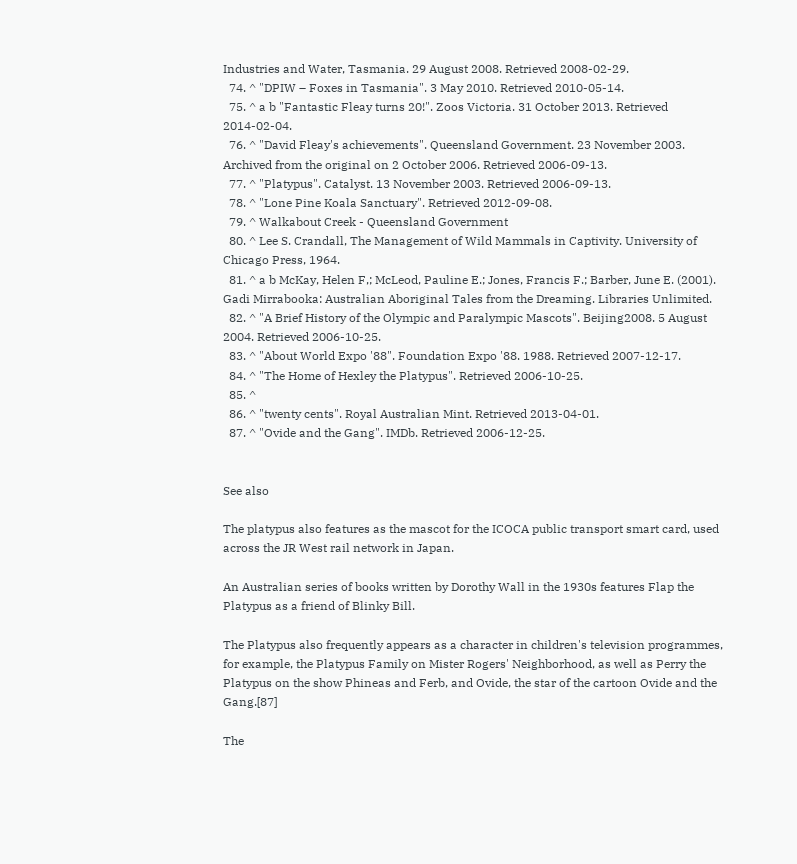Industries and Water, Tasmania. 29 August 2008. Retrieved 2008-02-29.
  74. ^ "DPIW – Foxes in Tasmania". 3 May 2010. Retrieved 2010-05-14.
  75. ^ a b "Fantastic Fleay turns 20!". Zoos Victoria. 31 October 2013. Retrieved 2014-02-04.
  76. ^ "David Fleay's achievements". Queensland Government. 23 November 2003. Archived from the original on 2 October 2006. Retrieved 2006-09-13.
  77. ^ "Platypus". Catalyst. 13 November 2003. Retrieved 2006-09-13.
  78. ^ "Lone Pine Koala Sanctuary". Retrieved 2012-09-08.
  79. ^ Walkabout Creek - Queensland Government
  80. ^ Lee S. Crandall, The Management of Wild Mammals in Captivity. University of Chicago Press, 1964.
  81. ^ a b McKay, Helen F,; McLeod, Pauline E.; Jones, Francis F.; Barber, June E. (2001). Gadi Mirrabooka: Australian Aboriginal Tales from the Dreaming. Libraries Unlimited.
  82. ^ "A Brief History of the Olympic and Paralympic Mascots". Beijing2008. 5 August 2004. Retrieved 2006-10-25.
  83. ^ "About World Expo '88". Foundation Expo '88. 1988. Retrieved 2007-12-17.
  84. ^ "The Home of Hexley the Platypus". Retrieved 2006-10-25.
  85. ^
  86. ^ "twenty cents". Royal Australian Mint. Retrieved 2013-04-01.
  87. ^ "Ovide and the Gang". IMDb. Retrieved 2006-12-25.


See also

The platypus also features as the mascot for the ICOCA public transport smart card, used across the JR West rail network in Japan.

An Australian series of books written by Dorothy Wall in the 1930s features Flap the Platypus as a friend of Blinky Bill.

The Platypus also frequently appears as a character in children's television programmes, for example, the Platypus Family on Mister Rogers' Neighborhood, as well as Perry the Platypus on the show Phineas and Ferb, and Ovide, the star of the cartoon Ovide and the Gang.[87]

The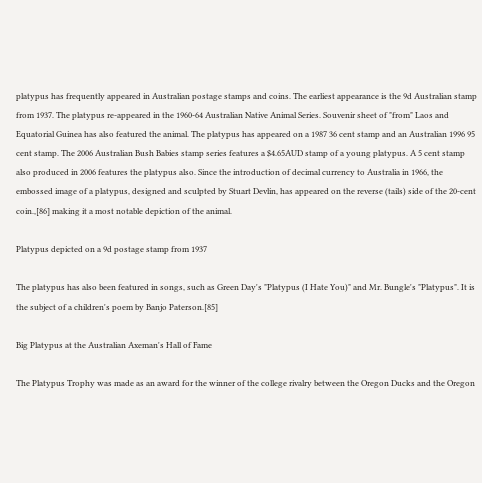platypus has frequently appeared in Australian postage stamps and coins. The earliest appearance is the 9d Australian stamp from 1937. The platypus re-appeared in the 1960-64 Australian Native Animal Series. Souvenir sheet of "from" Laos and Equatorial Guinea has also featured the animal. The platypus has appeared on a 1987 36 cent stamp and an Australian 1996 95 cent stamp. The 2006 Australian Bush Babies stamp series features a $4.65AUD stamp of a young platypus. A 5 cent stamp also produced in 2006 features the platypus also. Since the introduction of decimal currency to Australia in 1966, the embossed image of a platypus, designed and sculpted by Stuart Devlin, has appeared on the reverse (tails) side of the 20-cent coin.,[86] making it a most notable depiction of the animal.

Platypus depicted on a 9d postage stamp from 1937

The platypus has also been featured in songs, such as Green Day's "Platypus (I Hate You)" and Mr. Bungle's "Platypus". It is the subject of a children's poem by Banjo Paterson.[85]

Big Platypus at the Australian Axeman's Hall of Fame

The Platypus Trophy was made as an award for the winner of the college rivalry between the Oregon Ducks and the Oregon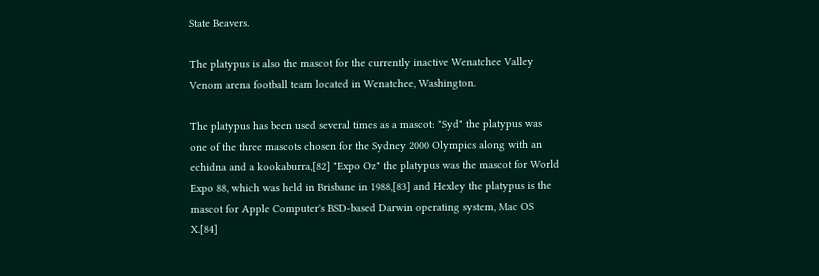State Beavers.

The platypus is also the mascot for the currently inactive Wenatchee Valley Venom arena football team located in Wenatchee, Washington.

The platypus has been used several times as a mascot: "Syd" the platypus was one of the three mascots chosen for the Sydney 2000 Olympics along with an echidna and a kookaburra,[82] "Expo Oz" the platypus was the mascot for World Expo 88, which was held in Brisbane in 1988,[83] and Hexley the platypus is the mascot for Apple Computer's BSD-based Darwin operating system, Mac OS X.[84]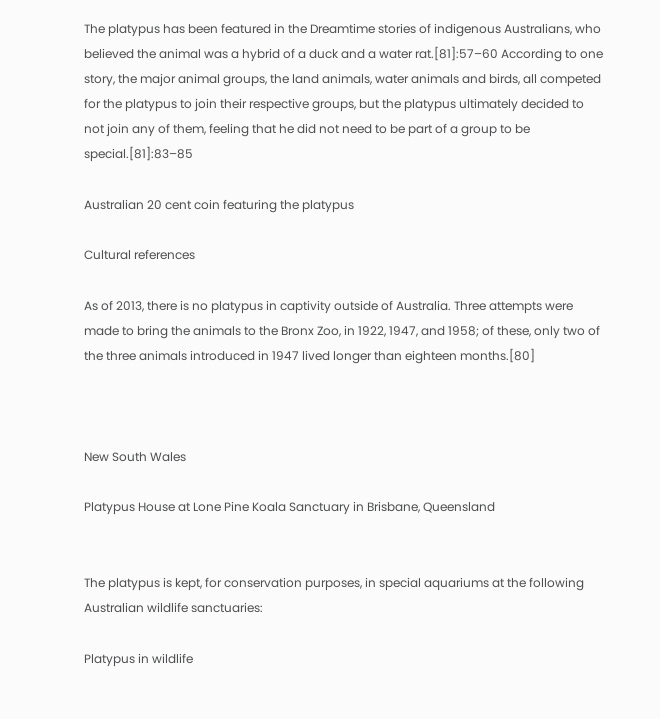The platypus has been featured in the Dreamtime stories of indigenous Australians, who believed the animal was a hybrid of a duck and a water rat.[81]:57–60 According to one story, the major animal groups, the land animals, water animals and birds, all competed for the platypus to join their respective groups, but the platypus ultimately decided to not join any of them, feeling that he did not need to be part of a group to be special.[81]:83–85

Australian 20 cent coin featuring the platypus

Cultural references

As of 2013, there is no platypus in captivity outside of Australia. Three attempts were made to bring the animals to the Bronx Zoo, in 1922, 1947, and 1958; of these, only two of the three animals introduced in 1947 lived longer than eighteen months.[80]



New South Wales

Platypus House at Lone Pine Koala Sanctuary in Brisbane, Queensland


The platypus is kept, for conservation purposes, in special aquariums at the following Australian wildlife sanctuaries:

Platypus in wildlife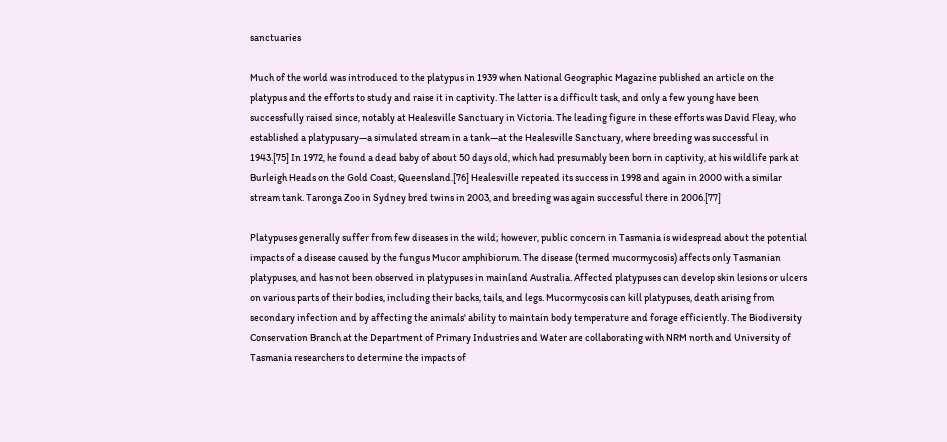sanctuaries

Much of the world was introduced to the platypus in 1939 when National Geographic Magazine published an article on the platypus and the efforts to study and raise it in captivity. The latter is a difficult task, and only a few young have been successfully raised since, notably at Healesville Sanctuary in Victoria. The leading figure in these efforts was David Fleay, who established a platypusary—a simulated stream in a tank—at the Healesville Sanctuary, where breeding was successful in 1943.[75] In 1972, he found a dead baby of about 50 days old, which had presumably been born in captivity, at his wildlife park at Burleigh Heads on the Gold Coast, Queensland.[76] Healesville repeated its success in 1998 and again in 2000 with a similar stream tank. Taronga Zoo in Sydney bred twins in 2003, and breeding was again successful there in 2006.[77]

Platypuses generally suffer from few diseases in the wild; however, public concern in Tasmania is widespread about the potential impacts of a disease caused by the fungus Mucor amphibiorum. The disease (termed mucormycosis) affects only Tasmanian platypuses, and has not been observed in platypuses in mainland Australia. Affected platypuses can develop skin lesions or ulcers on various parts of their bodies, including their backs, tails, and legs. Mucormycosis can kill platypuses, death arising from secondary infection and by affecting the animals' ability to maintain body temperature and forage efficiently. The Biodiversity Conservation Branch at the Department of Primary Industries and Water are collaborating with NRM north and University of Tasmania researchers to determine the impacts of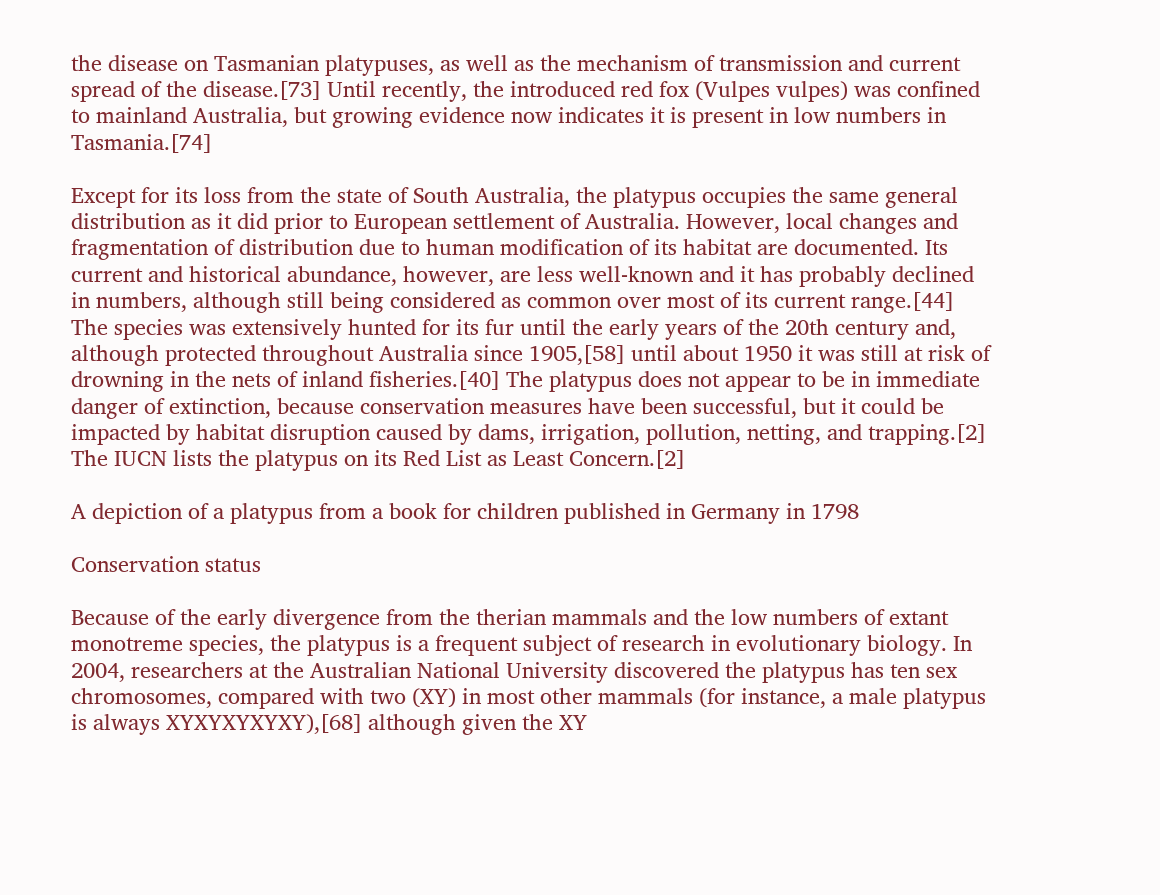the disease on Tasmanian platypuses, as well as the mechanism of transmission and current spread of the disease.[73] Until recently, the introduced red fox (Vulpes vulpes) was confined to mainland Australia, but growing evidence now indicates it is present in low numbers in Tasmania.[74]

Except for its loss from the state of South Australia, the platypus occupies the same general distribution as it did prior to European settlement of Australia. However, local changes and fragmentation of distribution due to human modification of its habitat are documented. Its current and historical abundance, however, are less well-known and it has probably declined in numbers, although still being considered as common over most of its current range.[44] The species was extensively hunted for its fur until the early years of the 20th century and, although protected throughout Australia since 1905,[58] until about 1950 it was still at risk of drowning in the nets of inland fisheries.[40] The platypus does not appear to be in immediate danger of extinction, because conservation measures have been successful, but it could be impacted by habitat disruption caused by dams, irrigation, pollution, netting, and trapping.[2] The IUCN lists the platypus on its Red List as Least Concern.[2]

A depiction of a platypus from a book for children published in Germany in 1798

Conservation status

Because of the early divergence from the therian mammals and the low numbers of extant monotreme species, the platypus is a frequent subject of research in evolutionary biology. In 2004, researchers at the Australian National University discovered the platypus has ten sex chromosomes, compared with two (XY) in most other mammals (for instance, a male platypus is always XYXYXYXYXY),[68] although given the XY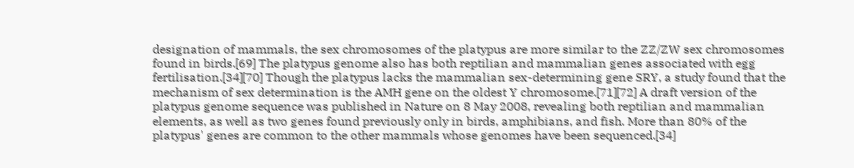designation of mammals, the sex chromosomes of the platypus are more similar to the ZZ/ZW sex chromosomes found in birds.[69] The platypus genome also has both reptilian and mammalian genes associated with egg fertilisation.[34][70] Though the platypus lacks the mammalian sex-determining gene SRY, a study found that the mechanism of sex determination is the AMH gene on the oldest Y chromosome.[71][72] A draft version of the platypus genome sequence was published in Nature on 8 May 2008, revealing both reptilian and mammalian elements, as well as two genes found previously only in birds, amphibians, and fish. More than 80% of the platypus' genes are common to the other mammals whose genomes have been sequenced.[34]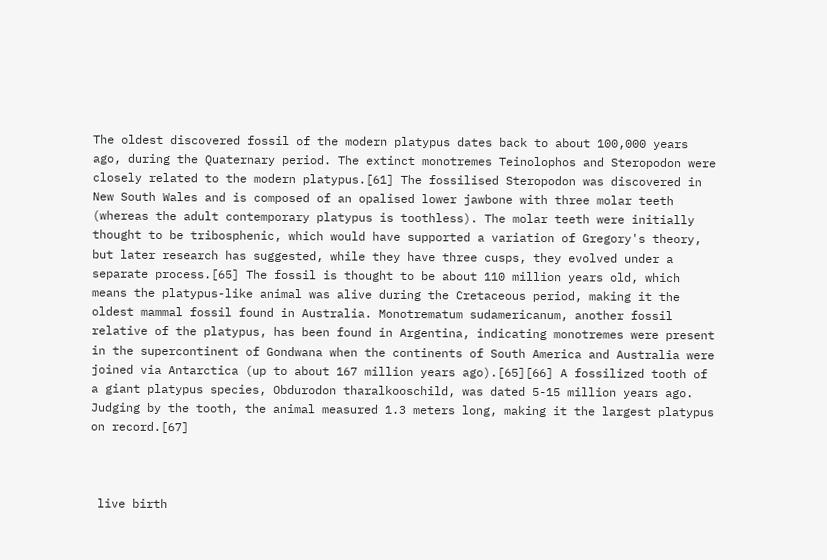The oldest discovered fossil of the modern platypus dates back to about 100,000 years ago, during the Quaternary period. The extinct monotremes Teinolophos and Steropodon were closely related to the modern platypus.[61] The fossilised Steropodon was discovered in New South Wales and is composed of an opalised lower jawbone with three molar teeth (whereas the adult contemporary platypus is toothless). The molar teeth were initially thought to be tribosphenic, which would have supported a variation of Gregory's theory, but later research has suggested, while they have three cusps, they evolved under a separate process.[65] The fossil is thought to be about 110 million years old, which means the platypus-like animal was alive during the Cretaceous period, making it the oldest mammal fossil found in Australia. Monotrematum sudamericanum, another fossil relative of the platypus, has been found in Argentina, indicating monotremes were present in the supercontinent of Gondwana when the continents of South America and Australia were joined via Antarctica (up to about 167 million years ago).[65][66] A fossilized tooth of a giant platypus species, Obdurodon tharalkooschild, was dated 5-15 million years ago. Judging by the tooth, the animal measured 1.3 meters long, making it the largest platypus on record.[67]



 live birth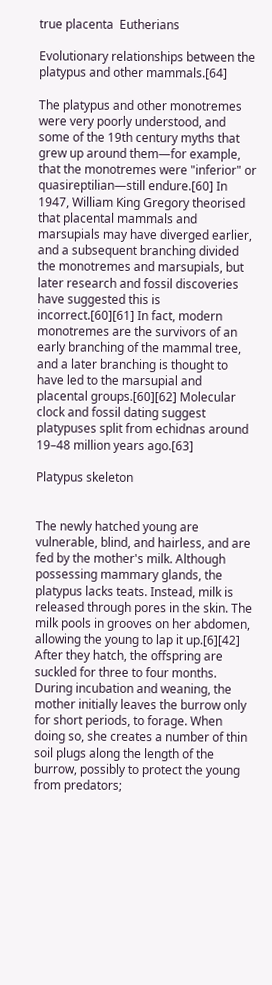true placenta  Eutherians

Evolutionary relationships between the platypus and other mammals.[64]

The platypus and other monotremes were very poorly understood, and some of the 19th century myths that grew up around them—for example, that the monotremes were "inferior" or quasireptilian—still endure.[60] In 1947, William King Gregory theorised that placental mammals and marsupials may have diverged earlier, and a subsequent branching divided the monotremes and marsupials, but later research and fossil discoveries have suggested this is incorrect.[60][61] In fact, modern monotremes are the survivors of an early branching of the mammal tree, and a later branching is thought to have led to the marsupial and placental groups.[60][62] Molecular clock and fossil dating suggest platypuses split from echidnas around 19–48 million years ago.[63]

Platypus skeleton


The newly hatched young are vulnerable, blind, and hairless, and are fed by the mother's milk. Although possessing mammary glands, the platypus lacks teats. Instead, milk is released through pores in the skin. The milk pools in grooves on her abdomen, allowing the young to lap it up.[6][42] After they hatch, the offspring are suckled for three to four months. During incubation and weaning, the mother initially leaves the burrow only for short periods, to forage. When doing so, she creates a number of thin soil plugs along the length of the burrow, possibly to protect the young from predators;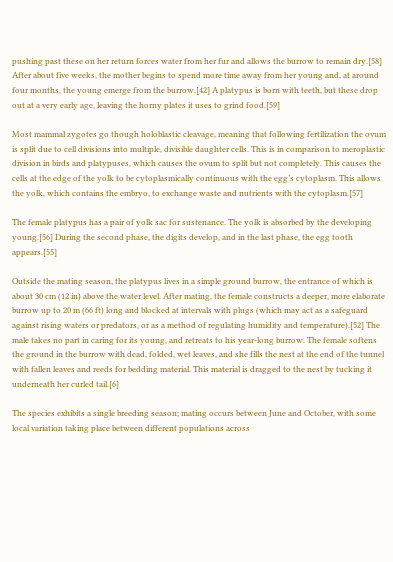pushing past these on her return forces water from her fur and allows the burrow to remain dry.[58] After about five weeks, the mother begins to spend more time away from her young and, at around four months, the young emerge from the burrow.[42] A platypus is born with teeth, but these drop out at a very early age, leaving the horny plates it uses to grind food.[59]

Most mammal zygotes go though holoblastic cleavage, meaning that following fertilization the ovum is split due to cell divisions into multiple, divisible daughter cells. This is in comparison to meroplastic division in birds and platypuses, which causes the ovum to split but not completely. This causes the cells at the edge of the yolk to be cytoplasmically continuous with the egg’s cytoplasm. This allows the yolk, which contains the embryo, to exchange waste and nutrients with the cytoplasm.[57]

The female platypus has a pair of yolk sac for sustenance. The yolk is absorbed by the developing young.[56] During the second phase, the digits develop, and in the last phase, the egg tooth appears.[55]

Outside the mating season, the platypus lives in a simple ground burrow, the entrance of which is about 30 cm (12 in) above the water level. After mating, the female constructs a deeper, more elaborate burrow up to 20 m (66 ft) long and blocked at intervals with plugs (which may act as a safeguard against rising waters or predators, or as a method of regulating humidity and temperature).[52] The male takes no part in caring for its young, and retreats to his year-long burrow. The female softens the ground in the burrow with dead, folded, wet leaves, and she fills the nest at the end of the tunnel with fallen leaves and reeds for bedding material. This material is dragged to the nest by tucking it underneath her curled tail.[6]

The species exhibits a single breeding season; mating occurs between June and October, with some local variation taking place between different populations across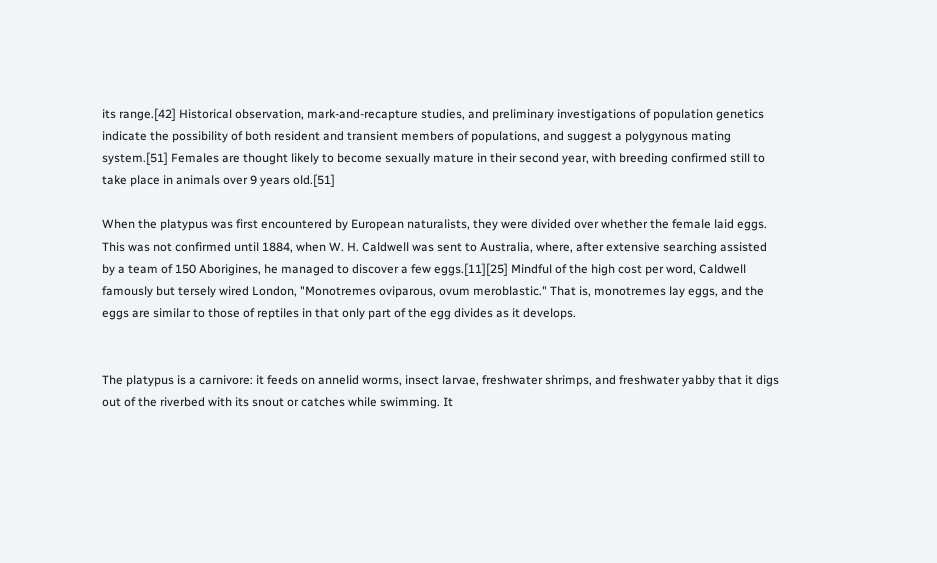its range.[42] Historical observation, mark-and-recapture studies, and preliminary investigations of population genetics indicate the possibility of both resident and transient members of populations, and suggest a polygynous mating system.[51] Females are thought likely to become sexually mature in their second year, with breeding confirmed still to take place in animals over 9 years old.[51]

When the platypus was first encountered by European naturalists, they were divided over whether the female laid eggs. This was not confirmed until 1884, when W. H. Caldwell was sent to Australia, where, after extensive searching assisted by a team of 150 Aborigines, he managed to discover a few eggs.[11][25] Mindful of the high cost per word, Caldwell famously but tersely wired London, "Monotremes oviparous, ovum meroblastic." That is, monotremes lay eggs, and the eggs are similar to those of reptiles in that only part of the egg divides as it develops.


The platypus is a carnivore: it feeds on annelid worms, insect larvae, freshwater shrimps, and freshwater yabby that it digs out of the riverbed with its snout or catches while swimming. It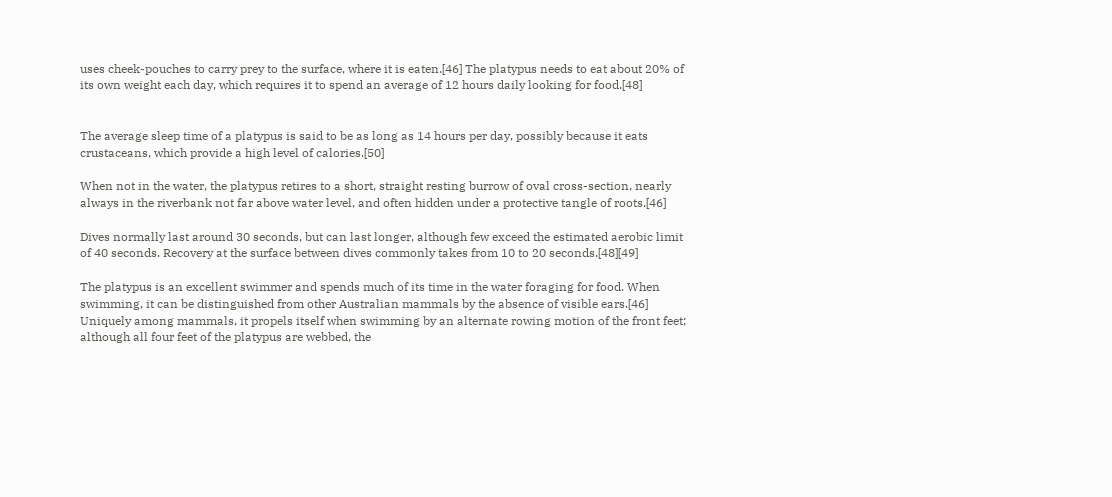uses cheek-pouches to carry prey to the surface, where it is eaten.[46] The platypus needs to eat about 20% of its own weight each day, which requires it to spend an average of 12 hours daily looking for food.[48]


The average sleep time of a platypus is said to be as long as 14 hours per day, possibly because it eats crustaceans, which provide a high level of calories.[50]

When not in the water, the platypus retires to a short, straight resting burrow of oval cross-section, nearly always in the riverbank not far above water level, and often hidden under a protective tangle of roots.[46]

Dives normally last around 30 seconds, but can last longer, although few exceed the estimated aerobic limit of 40 seconds. Recovery at the surface between dives commonly takes from 10 to 20 seconds.[48][49]

The platypus is an excellent swimmer and spends much of its time in the water foraging for food. When swimming, it can be distinguished from other Australian mammals by the absence of visible ears.[46] Uniquely among mammals, it propels itself when swimming by an alternate rowing motion of the front feet; although all four feet of the platypus are webbed, the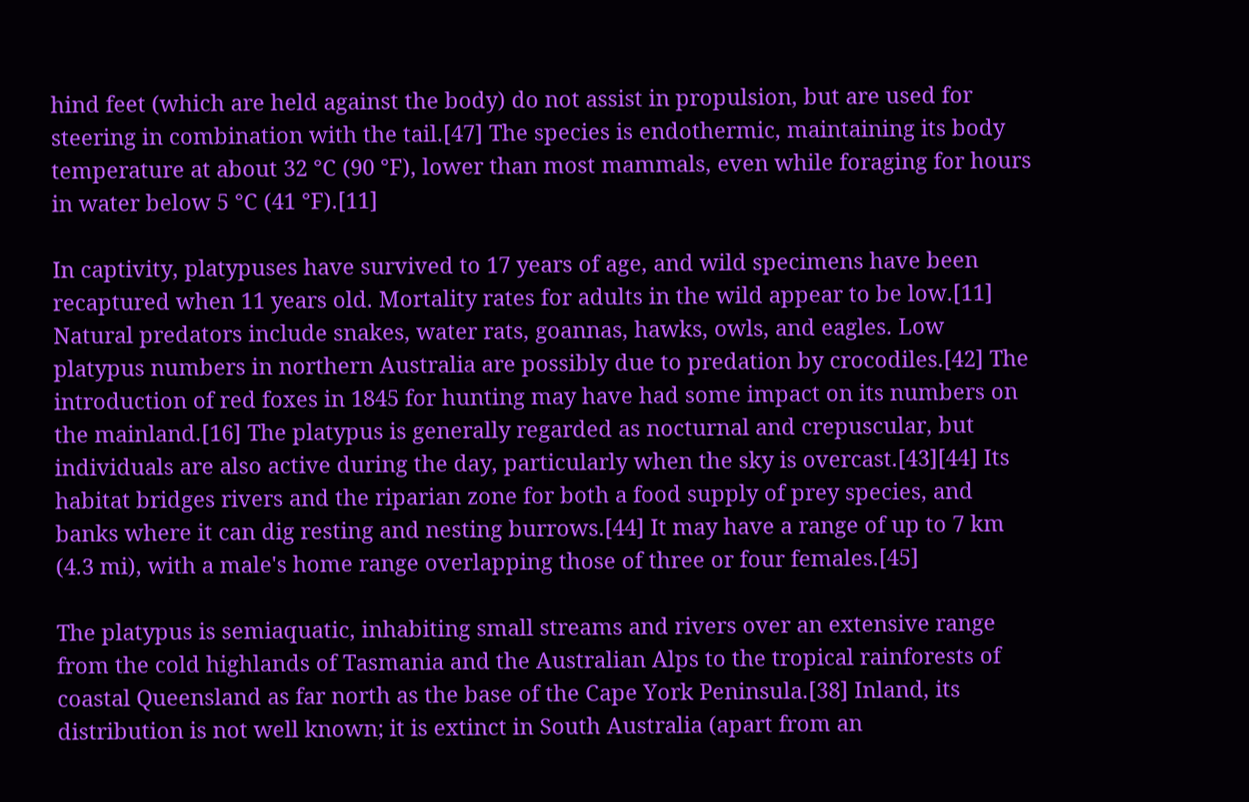hind feet (which are held against the body) do not assist in propulsion, but are used for steering in combination with the tail.[47] The species is endothermic, maintaining its body temperature at about 32 °C (90 °F), lower than most mammals, even while foraging for hours in water below 5 °C (41 °F).[11]

In captivity, platypuses have survived to 17 years of age, and wild specimens have been recaptured when 11 years old. Mortality rates for adults in the wild appear to be low.[11] Natural predators include snakes, water rats, goannas, hawks, owls, and eagles. Low platypus numbers in northern Australia are possibly due to predation by crocodiles.[42] The introduction of red foxes in 1845 for hunting may have had some impact on its numbers on the mainland.[16] The platypus is generally regarded as nocturnal and crepuscular, but individuals are also active during the day, particularly when the sky is overcast.[43][44] Its habitat bridges rivers and the riparian zone for both a food supply of prey species, and banks where it can dig resting and nesting burrows.[44] It may have a range of up to 7 km (4.3 mi), with a male's home range overlapping those of three or four females.[45]

The platypus is semiaquatic, inhabiting small streams and rivers over an extensive range from the cold highlands of Tasmania and the Australian Alps to the tropical rainforests of coastal Queensland as far north as the base of the Cape York Peninsula.[38] Inland, its distribution is not well known; it is extinct in South Australia (apart from an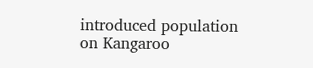introduced population on Kangaroo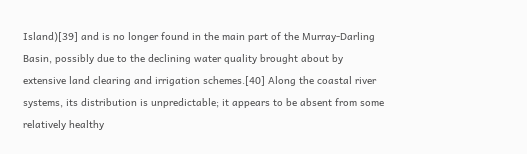Island)[39] and is no longer found in the main part of the Murray-Darling Basin, possibly due to the declining water quality brought about by extensive land clearing and irrigation schemes.[40] Along the coastal river systems, its distribution is unpredictable; it appears to be absent from some relatively healthy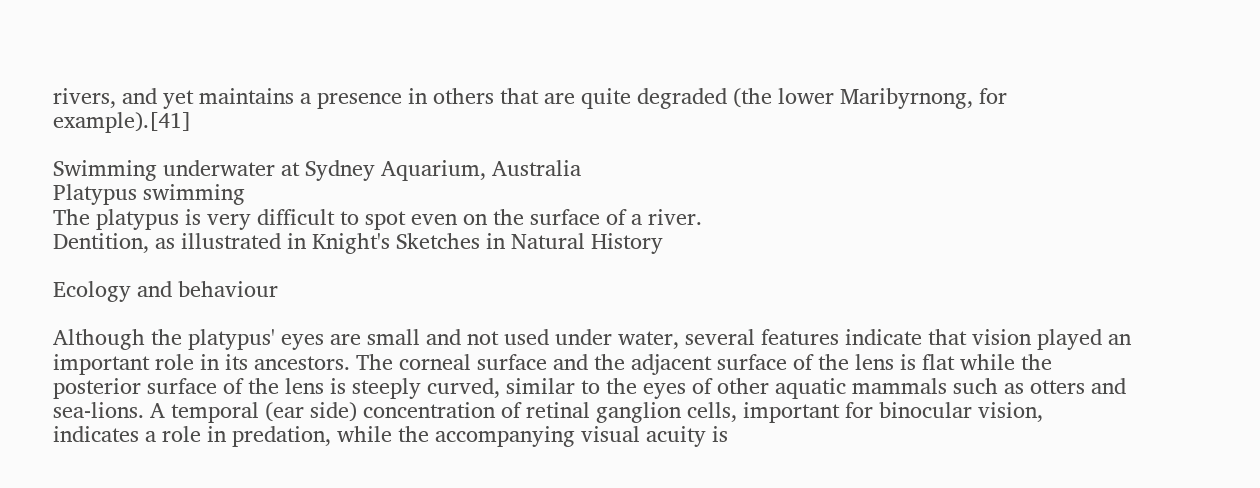rivers, and yet maintains a presence in others that are quite degraded (the lower Maribyrnong, for example).[41]

Swimming underwater at Sydney Aquarium, Australia
Platypus swimming
The platypus is very difficult to spot even on the surface of a river.
Dentition, as illustrated in Knight's Sketches in Natural History

Ecology and behaviour

Although the platypus' eyes are small and not used under water, several features indicate that vision played an important role in its ancestors. The corneal surface and the adjacent surface of the lens is flat while the posterior surface of the lens is steeply curved, similar to the eyes of other aquatic mammals such as otters and sea-lions. A temporal (ear side) concentration of retinal ganglion cells, important for binocular vision, indicates a role in predation, while the accompanying visual acuity is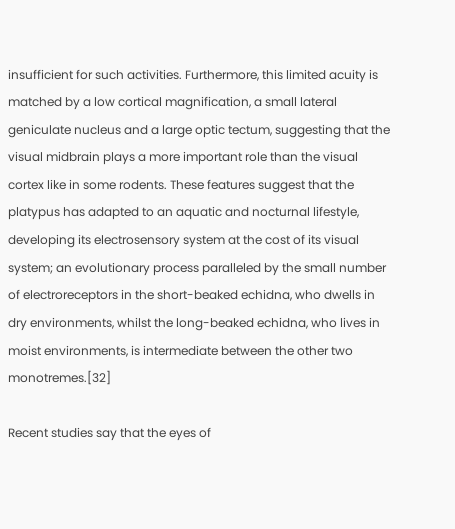insufficient for such activities. Furthermore, this limited acuity is matched by a low cortical magnification, a small lateral geniculate nucleus and a large optic tectum, suggesting that the visual midbrain plays a more important role than the visual cortex like in some rodents. These features suggest that the platypus has adapted to an aquatic and nocturnal lifestyle, developing its electrosensory system at the cost of its visual system; an evolutionary process paralleled by the small number of electroreceptors in the short-beaked echidna, who dwells in dry environments, whilst the long-beaked echidna, who lives in moist environments, is intermediate between the other two monotremes.[32]

Recent studies say that the eyes of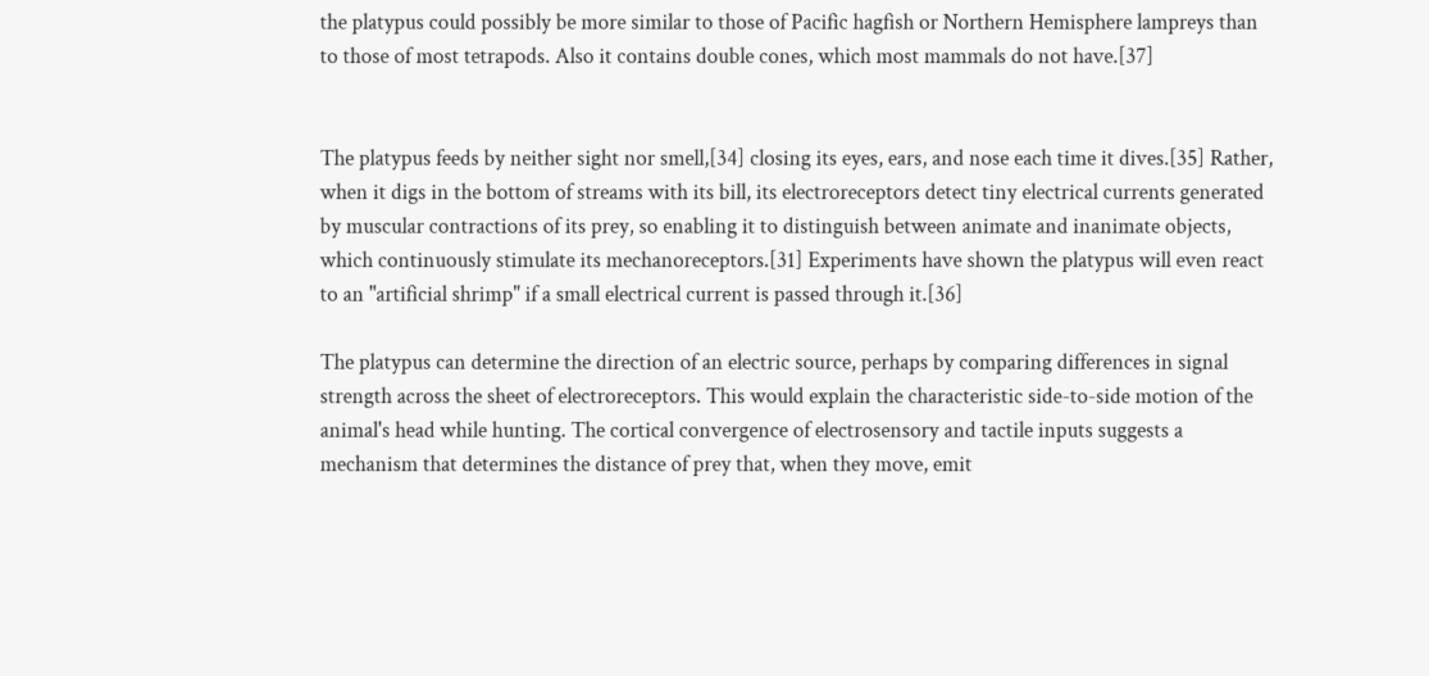the platypus could possibly be more similar to those of Pacific hagfish or Northern Hemisphere lampreys than to those of most tetrapods. Also it contains double cones, which most mammals do not have.[37]


The platypus feeds by neither sight nor smell,[34] closing its eyes, ears, and nose each time it dives.[35] Rather, when it digs in the bottom of streams with its bill, its electroreceptors detect tiny electrical currents generated by muscular contractions of its prey, so enabling it to distinguish between animate and inanimate objects, which continuously stimulate its mechanoreceptors.[31] Experiments have shown the platypus will even react to an "artificial shrimp" if a small electrical current is passed through it.[36]

The platypus can determine the direction of an electric source, perhaps by comparing differences in signal strength across the sheet of electroreceptors. This would explain the characteristic side-to-side motion of the animal's head while hunting. The cortical convergence of electrosensory and tactile inputs suggests a mechanism that determines the distance of prey that, when they move, emit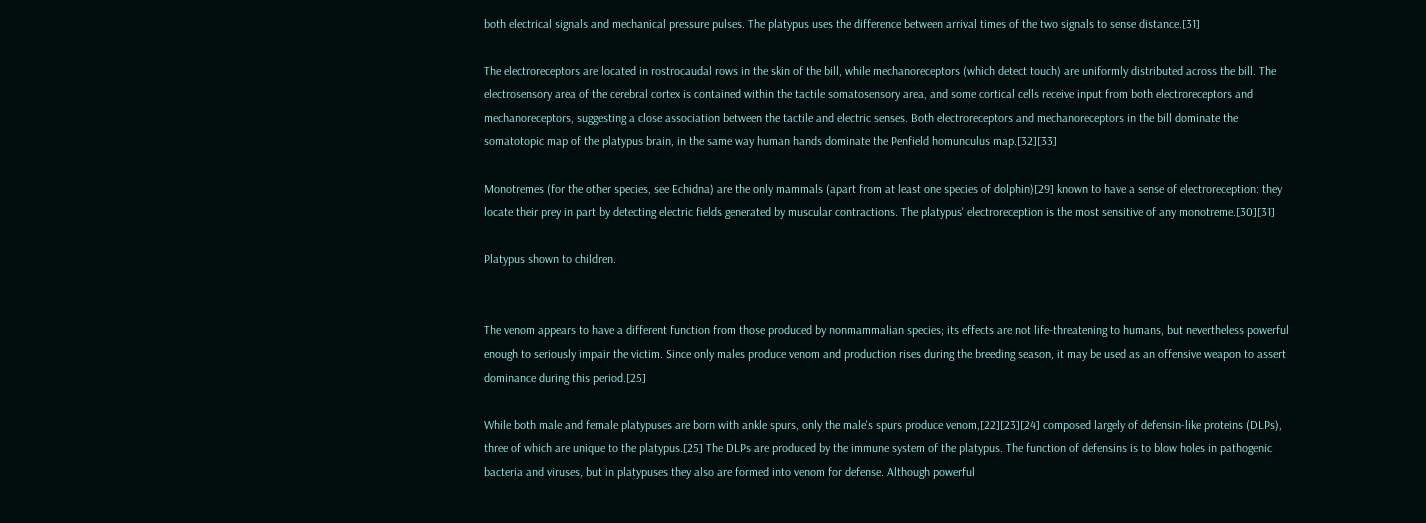both electrical signals and mechanical pressure pulses. The platypus uses the difference between arrival times of the two signals to sense distance.[31]

The electroreceptors are located in rostrocaudal rows in the skin of the bill, while mechanoreceptors (which detect touch) are uniformly distributed across the bill. The electrosensory area of the cerebral cortex is contained within the tactile somatosensory area, and some cortical cells receive input from both electroreceptors and mechanoreceptors, suggesting a close association between the tactile and electric senses. Both electroreceptors and mechanoreceptors in the bill dominate the somatotopic map of the platypus brain, in the same way human hands dominate the Penfield homunculus map.[32][33]

Monotremes (for the other species, see Echidna) are the only mammals (apart from at least one species of dolphin)[29] known to have a sense of electroreception: they locate their prey in part by detecting electric fields generated by muscular contractions. The platypus' electroreception is the most sensitive of any monotreme.[30][31]

Platypus shown to children.


The venom appears to have a different function from those produced by nonmammalian species; its effects are not life-threatening to humans, but nevertheless powerful enough to seriously impair the victim. Since only males produce venom and production rises during the breeding season, it may be used as an offensive weapon to assert dominance during this period.[25]

While both male and female platypuses are born with ankle spurs, only the male's spurs produce venom,[22][23][24] composed largely of defensin-like proteins (DLPs), three of which are unique to the platypus.[25] The DLPs are produced by the immune system of the platypus. The function of defensins is to blow holes in pathogenic bacteria and viruses, but in platypuses they also are formed into venom for defense. Although powerful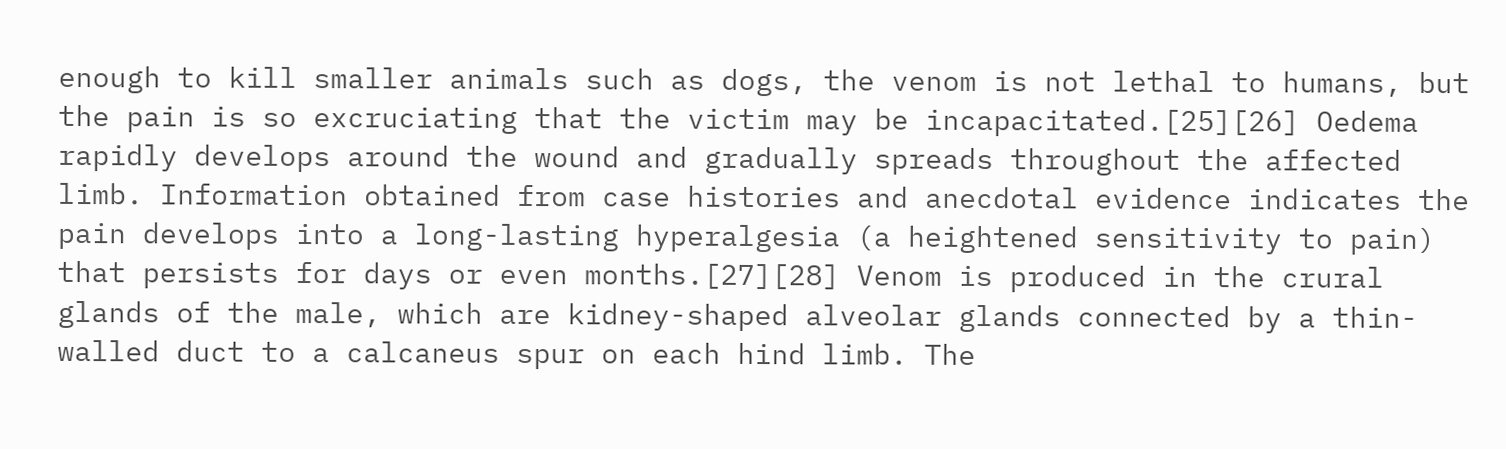enough to kill smaller animals such as dogs, the venom is not lethal to humans, but the pain is so excruciating that the victim may be incapacitated.[25][26] Oedema rapidly develops around the wound and gradually spreads throughout the affected limb. Information obtained from case histories and anecdotal evidence indicates the pain develops into a long-lasting hyperalgesia (a heightened sensitivity to pain) that persists for days or even months.[27][28] Venom is produced in the crural glands of the male, which are kidney-shaped alveolar glands connected by a thin-walled duct to a calcaneus spur on each hind limb. The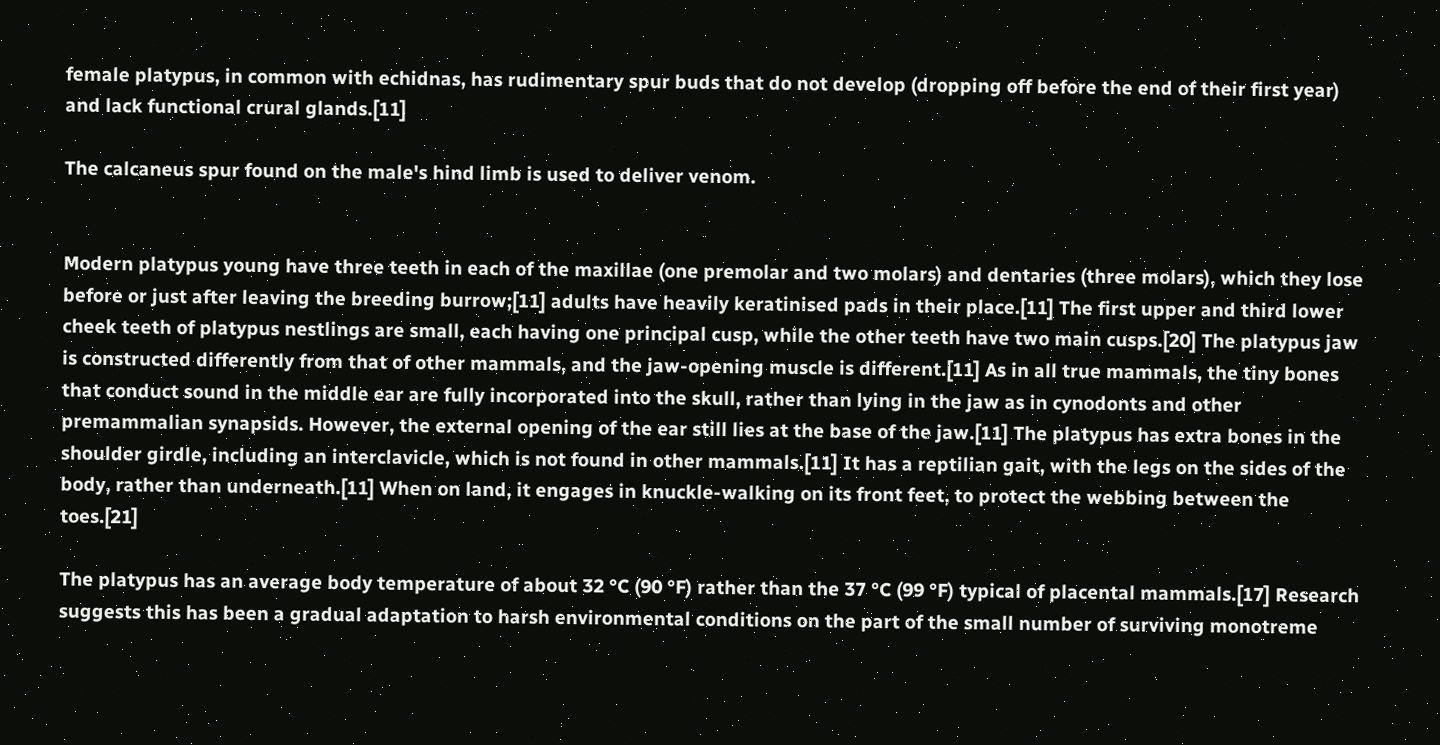female platypus, in common with echidnas, has rudimentary spur buds that do not develop (dropping off before the end of their first year) and lack functional crural glands.[11]

The calcaneus spur found on the male's hind limb is used to deliver venom.


Modern platypus young have three teeth in each of the maxillae (one premolar and two molars) and dentaries (three molars), which they lose before or just after leaving the breeding burrow;[11] adults have heavily keratinised pads in their place.[11] The first upper and third lower cheek teeth of platypus nestlings are small, each having one principal cusp, while the other teeth have two main cusps.[20] The platypus jaw is constructed differently from that of other mammals, and the jaw-opening muscle is different.[11] As in all true mammals, the tiny bones that conduct sound in the middle ear are fully incorporated into the skull, rather than lying in the jaw as in cynodonts and other premammalian synapsids. However, the external opening of the ear still lies at the base of the jaw.[11] The platypus has extra bones in the shoulder girdle, including an interclavicle, which is not found in other mammals.[11] It has a reptilian gait, with the legs on the sides of the body, rather than underneath.[11] When on land, it engages in knuckle-walking on its front feet, to protect the webbing between the toes.[21]

The platypus has an average body temperature of about 32 °C (90 °F) rather than the 37 °C (99 °F) typical of placental mammals.[17] Research suggests this has been a gradual adaptation to harsh environmental conditions on the part of the small number of surviving monotreme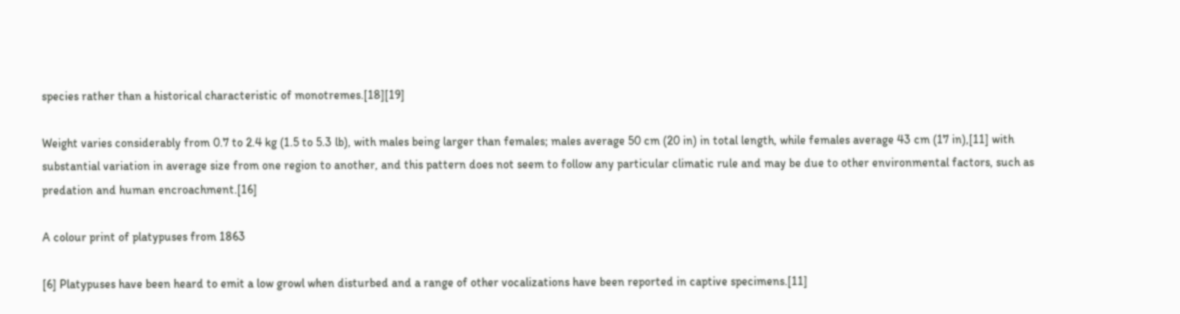species rather than a historical characteristic of monotremes.[18][19]

Weight varies considerably from 0.7 to 2.4 kg (1.5 to 5.3 lb), with males being larger than females; males average 50 cm (20 in) in total length, while females average 43 cm (17 in),[11] with substantial variation in average size from one region to another, and this pattern does not seem to follow any particular climatic rule and may be due to other environmental factors, such as predation and human encroachment.[16]

A colour print of platypuses from 1863

[6] Platypuses have been heard to emit a low growl when disturbed and a range of other vocalizations have been reported in captive specimens.[11]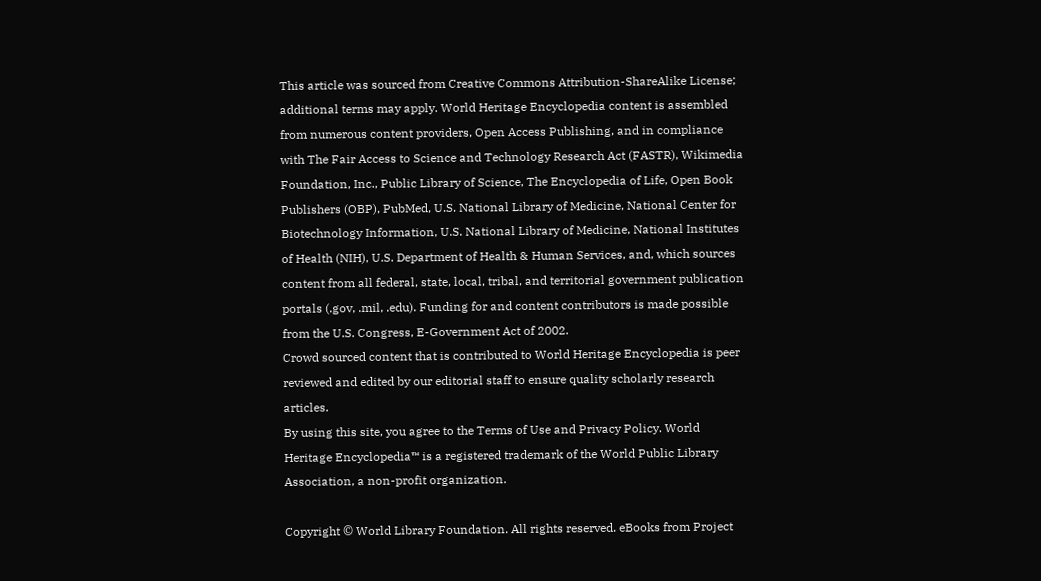This article was sourced from Creative Commons Attribution-ShareAlike License; additional terms may apply. World Heritage Encyclopedia content is assembled from numerous content providers, Open Access Publishing, and in compliance with The Fair Access to Science and Technology Research Act (FASTR), Wikimedia Foundation, Inc., Public Library of Science, The Encyclopedia of Life, Open Book Publishers (OBP), PubMed, U.S. National Library of Medicine, National Center for Biotechnology Information, U.S. National Library of Medicine, National Institutes of Health (NIH), U.S. Department of Health & Human Services, and, which sources content from all federal, state, local, tribal, and territorial government publication portals (.gov, .mil, .edu). Funding for and content contributors is made possible from the U.S. Congress, E-Government Act of 2002.
Crowd sourced content that is contributed to World Heritage Encyclopedia is peer reviewed and edited by our editorial staff to ensure quality scholarly research articles.
By using this site, you agree to the Terms of Use and Privacy Policy. World Heritage Encyclopedia™ is a registered trademark of the World Public Library Association, a non-profit organization.

Copyright © World Library Foundation. All rights reserved. eBooks from Project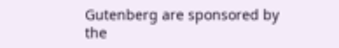Gutenberg are sponsored by the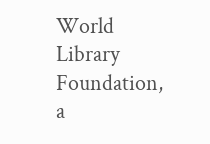World Library Foundation,
a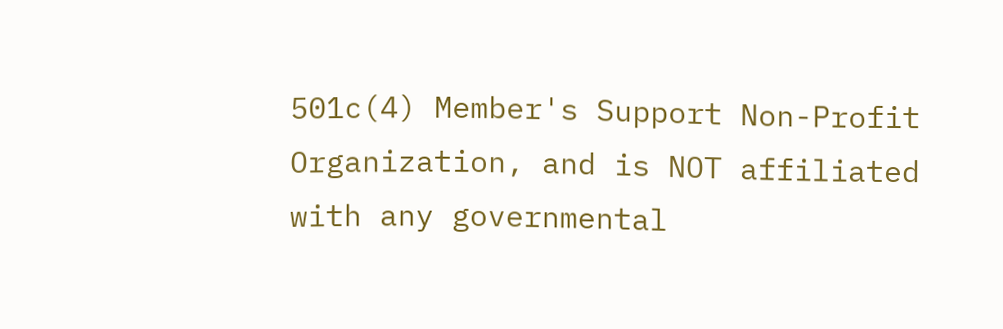501c(4) Member's Support Non-Profit Organization, and is NOT affiliated with any governmental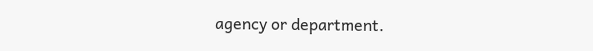agency or department.